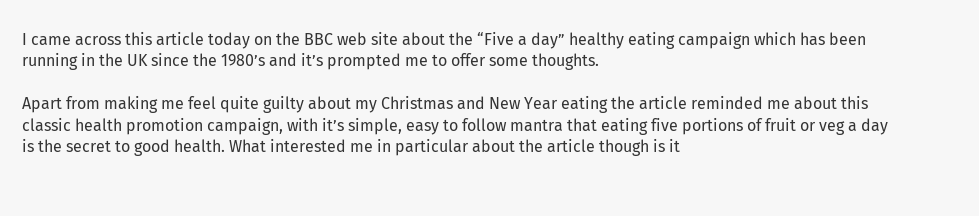I came across this article today on the BBC web site about the “Five a day” healthy eating campaign which has been running in the UK since the 1980’s and it’s prompted me to offer some thoughts.

Apart from making me feel quite guilty about my Christmas and New Year eating the article reminded me about this classic health promotion campaign, with it’s simple, easy to follow mantra that eating five portions of fruit or veg a day is the secret to good health. What interested me in particular about the article though is it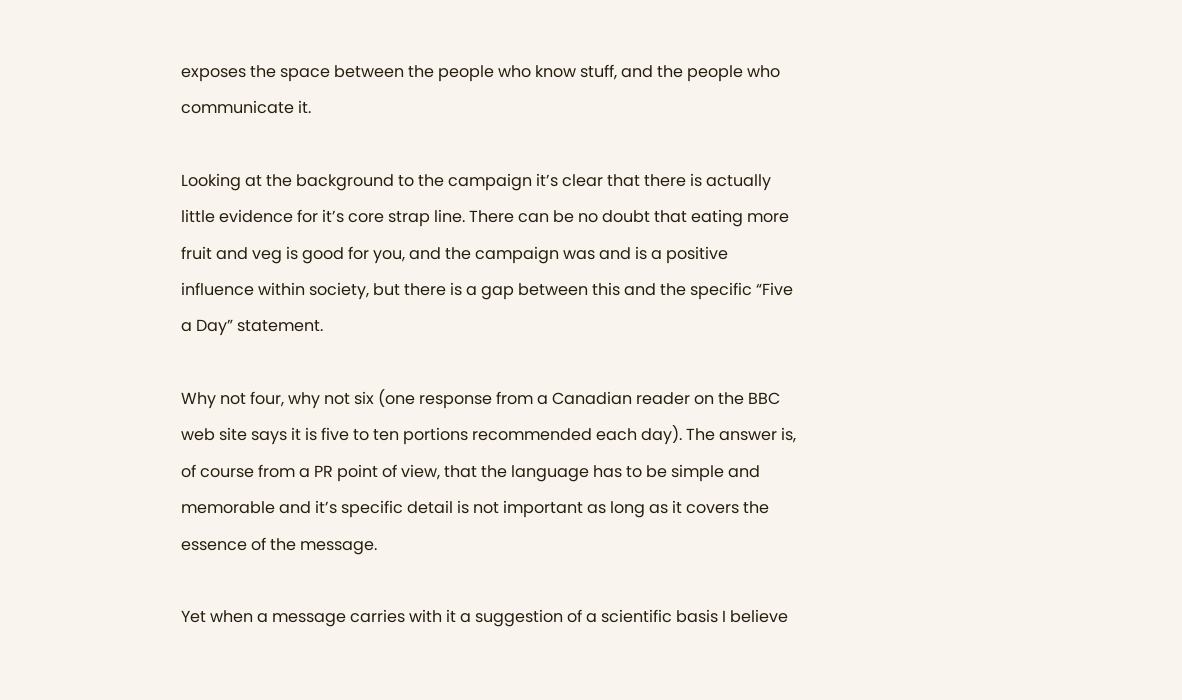exposes the space between the people who know stuff, and the people who communicate it.

Looking at the background to the campaign it’s clear that there is actually little evidence for it’s core strap line. There can be no doubt that eating more fruit and veg is good for you, and the campaign was and is a positive influence within society, but there is a gap between this and the specific “Five a Day” statement.

Why not four, why not six (one response from a Canadian reader on the BBC web site says it is five to ten portions recommended each day). The answer is, of course from a PR point of view, that the language has to be simple and memorable and it’s specific detail is not important as long as it covers the essence of the message.

Yet when a message carries with it a suggestion of a scientific basis I believe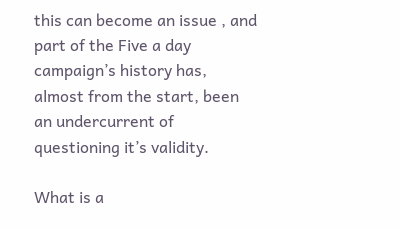this can become an issue , and part of the Five a day campaign’s history has, almost from the start, been an undercurrent of questioning it’s validity.

What is a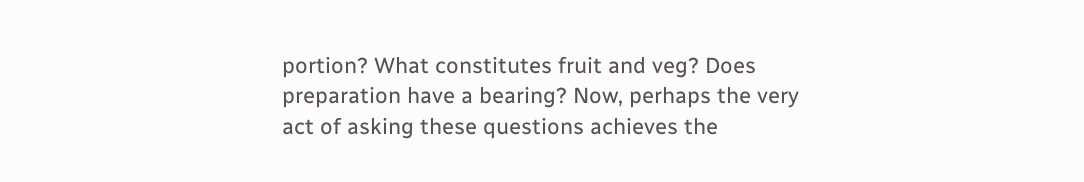portion? What constitutes fruit and veg? Does preparation have a bearing? Now, perhaps the very act of asking these questions achieves the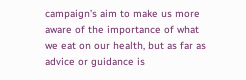campaign’s aim to make us more aware of the importance of what we eat on our health, but as far as advice or guidance is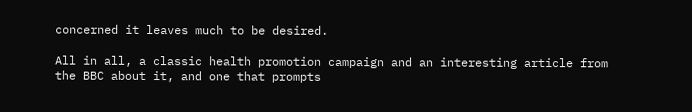concerned it leaves much to be desired.

All in all, a classic health promotion campaign and an interesting article from the BBC about it, and one that prompts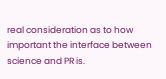real consideration as to how important the interface between science and PR is.